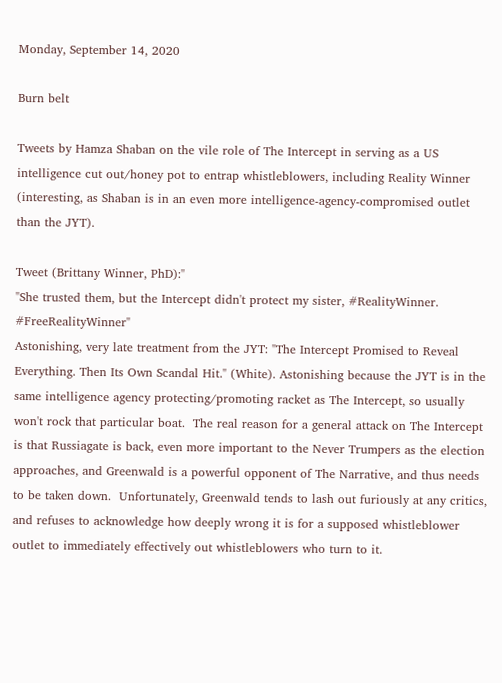Monday, September 14, 2020

Burn belt

Tweets by Hamza Shaban on the vile role of The Intercept in serving as a US intelligence cut out/honey pot to entrap whistleblowers, including Reality Winner (interesting, as Shaban is in an even more intelligence-agency-compromised outlet than the JYT).

Tweet (Brittany Winner, PhD):"
"She trusted them, but the Intercept didn't protect my sister, #RealityWinner. #FreeRealityWinner"
Astonishing, very late treatment from the JYT: "The Intercept Promised to Reveal Everything. Then Its Own Scandal Hit." (White). Astonishing because the JYT is in the same intelligence agency protecting/promoting racket as The Intercept, so usually won't rock that particular boat.  The real reason for a general attack on The Intercept is that Russiagate is back, even more important to the Never Trumpers as the election approaches, and Greenwald is a powerful opponent of The Narrative, and thus needs to be taken down.  Unfortunately, Greenwald tends to lash out furiously at any critics, and refuses to acknowledge how deeply wrong it is for a supposed whistleblower outlet to immediately effectively out whistleblowers who turn to it.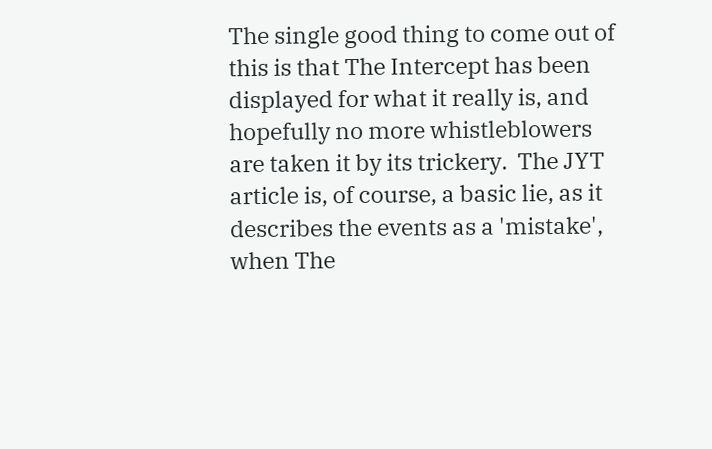The single good thing to come out of this is that The Intercept has been displayed for what it really is, and hopefully no more whistleblowers are taken it by its trickery.  The JYT article is, of course, a basic lie, as it describes the events as a 'mistake', when The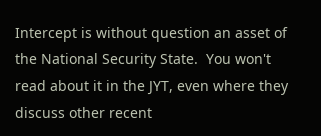Intercept is without question an asset of the National Security State.  You won't read about it in the JYT, even where they discuss other recent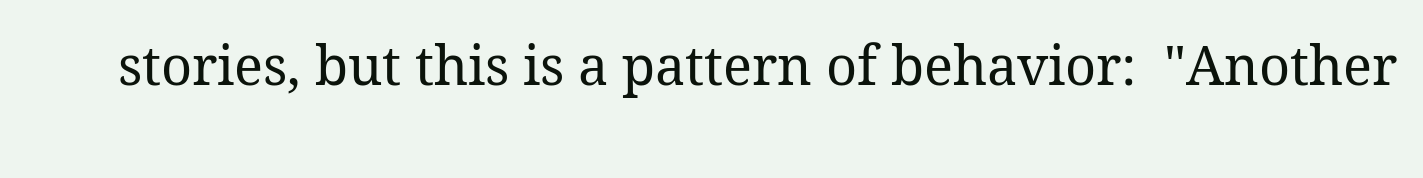stories, but this is a pattern of behavior:  "Another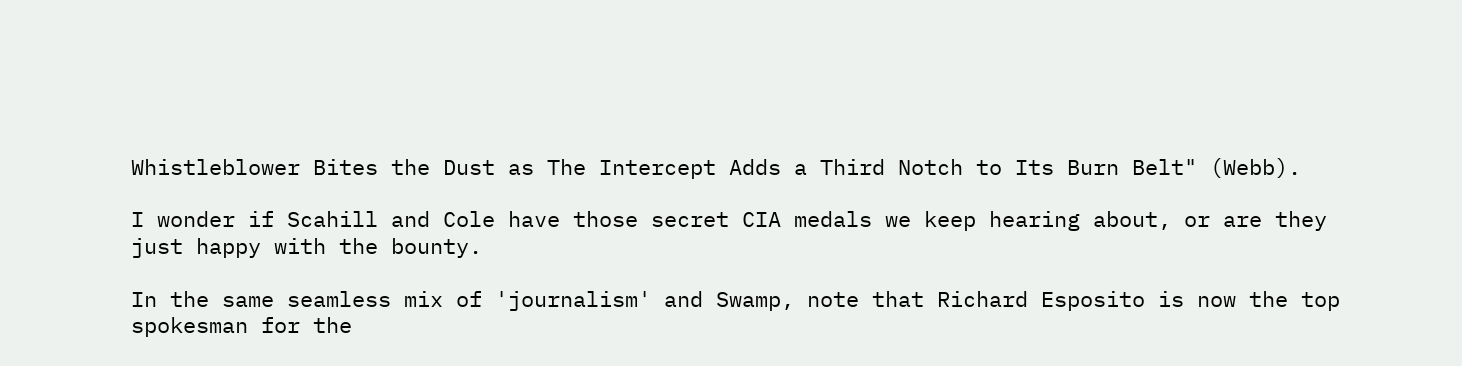Whistleblower Bites the Dust as The Intercept Adds a Third Notch to Its Burn Belt" (Webb).

I wonder if Scahill and Cole have those secret CIA medals we keep hearing about, or are they just happy with the bounty.

In the same seamless mix of 'journalism' and Swamp, note that Richard Esposito is now the top spokesman for the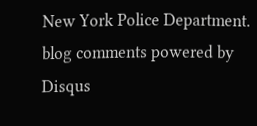New York Police Department.
blog comments powered by Disqus